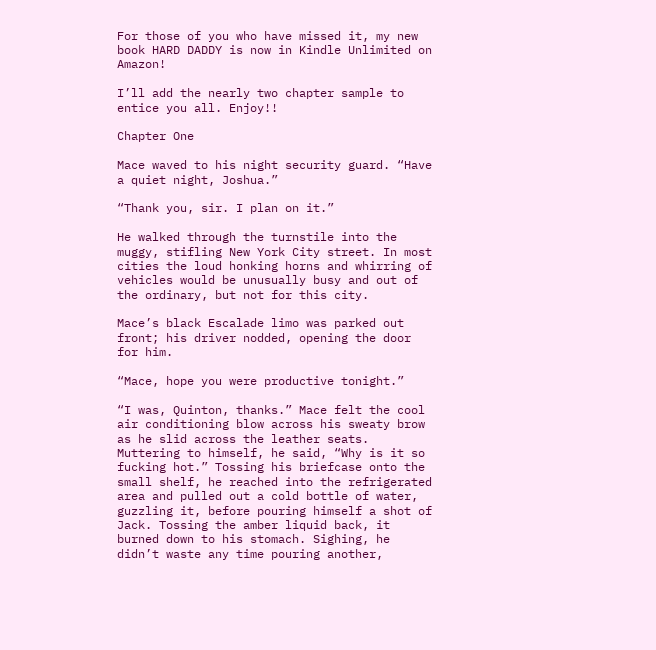For those of you who have missed it, my new book HARD DADDY is now in Kindle Unlimited on Amazon!

I’ll add the nearly two chapter sample to entice you all. Enjoy!!

Chapter One

Mace waved to his night security guard. “Have a quiet night, Joshua.”

“Thank you, sir. I plan on it.”

He walked through the turnstile into the muggy, stifling New York City street. In most cities the loud honking horns and whirring of vehicles would be unusually busy and out of the ordinary, but not for this city.

Mace’s black Escalade limo was parked out front; his driver nodded, opening the door for him.

“Mace, hope you were productive tonight.”

“I was, Quinton, thanks.” Mace felt the cool air conditioning blow across his sweaty brow as he slid across the leather seats. Muttering to himself, he said, “Why is it so fucking hot.” Tossing his briefcase onto the small shelf, he reached into the refrigerated area and pulled out a cold bottle of water, guzzling it, before pouring himself a shot of Jack. Tossing the amber liquid back, it burned down to his stomach. Sighing, he didn’t waste any time pouring another,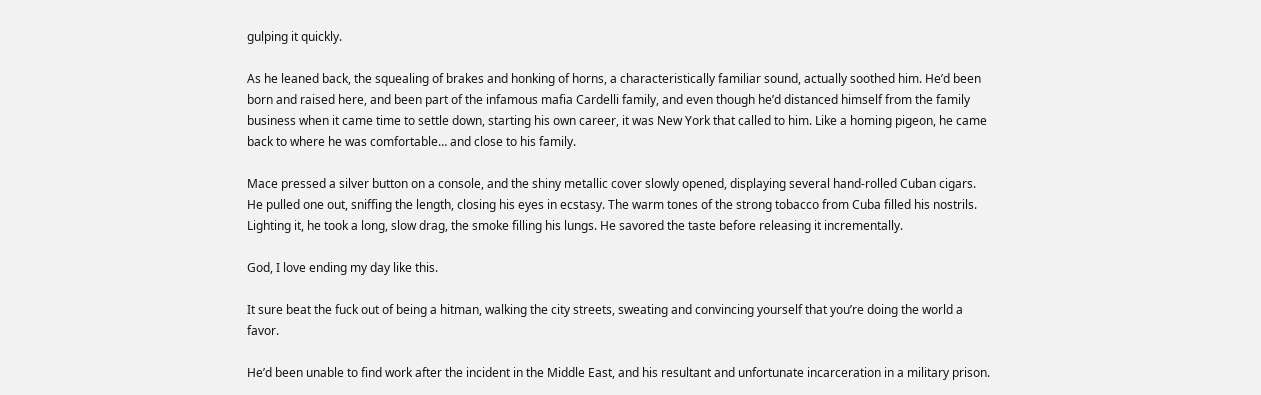gulping it quickly.

As he leaned back, the squealing of brakes and honking of horns, a characteristically familiar sound, actually soothed him. He’d been born and raised here, and been part of the infamous mafia Cardelli family, and even though he’d distanced himself from the family business when it came time to settle down, starting his own career, it was New York that called to him. Like a homing pigeon, he came back to where he was comfortable… and close to his family.

Mace pressed a silver button on a console, and the shiny metallic cover slowly opened, displaying several hand-rolled Cuban cigars. He pulled one out, sniffing the length, closing his eyes in ecstasy. The warm tones of the strong tobacco from Cuba filled his nostrils. Lighting it, he took a long, slow drag, the smoke filling his lungs. He savored the taste before releasing it incrementally.

God, I love ending my day like this.

It sure beat the fuck out of being a hitman, walking the city streets, sweating and convincing yourself that you’re doing the world a favor.

He’d been unable to find work after the incident in the Middle East, and his resultant and unfortunate incarceration in a military prison.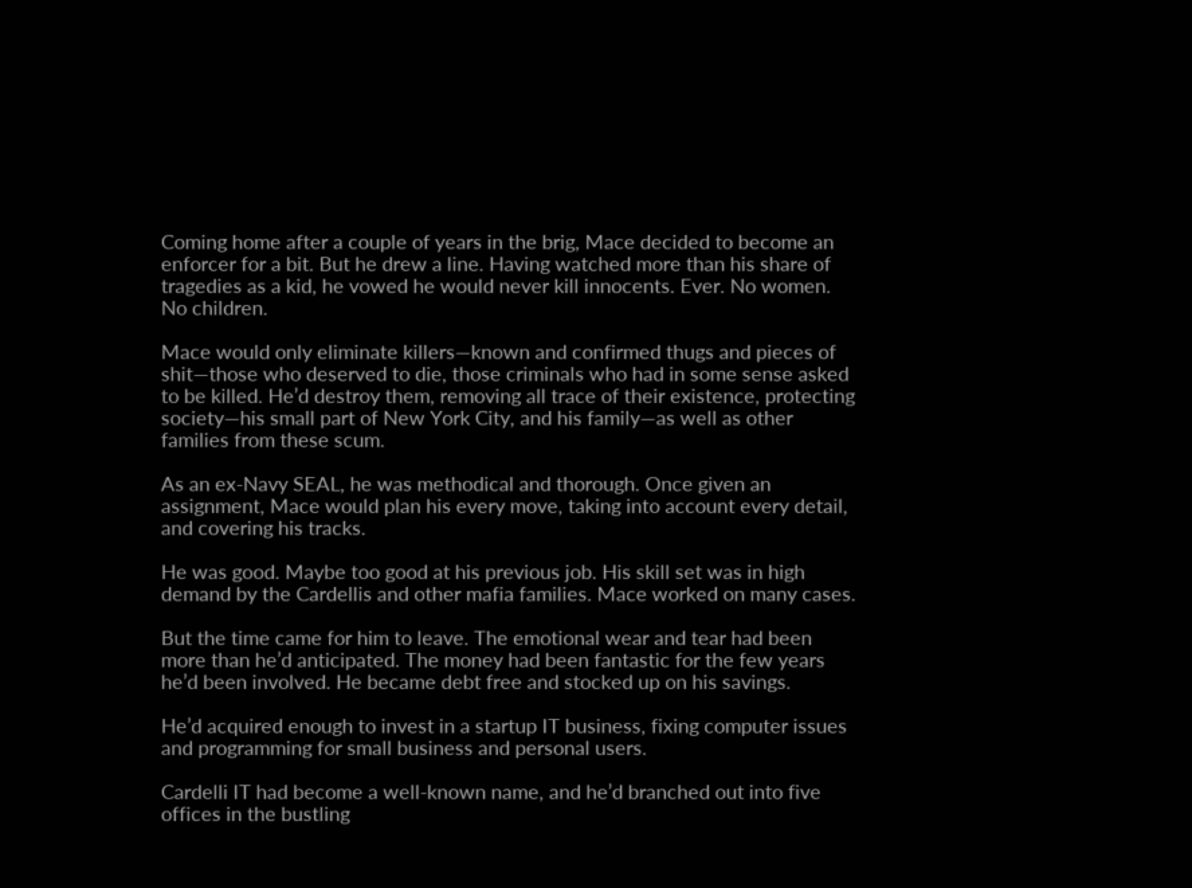Coming home after a couple of years in the brig, Mace decided to become an enforcer for a bit. But he drew a line. Having watched more than his share of tragedies as a kid, he vowed he would never kill innocents. Ever. No women. No children.

Mace would only eliminate killers—known and confirmed thugs and pieces of shit—those who deserved to die, those criminals who had in some sense asked to be killed. He’d destroy them, removing all trace of their existence, protecting society—his small part of New York City, and his family—as well as other families from these scum.

As an ex-Navy SEAL, he was methodical and thorough. Once given an assignment, Mace would plan his every move, taking into account every detail, and covering his tracks.

He was good. Maybe too good at his previous job. His skill set was in high demand by the Cardellis and other mafia families. Mace worked on many cases.

But the time came for him to leave. The emotional wear and tear had been more than he’d anticipated. The money had been fantastic for the few years he’d been involved. He became debt free and stocked up on his savings.

He’d acquired enough to invest in a startup IT business, fixing computer issues and programming for small business and personal users.

Cardelli IT had become a well-known name, and he’d branched out into five offices in the bustling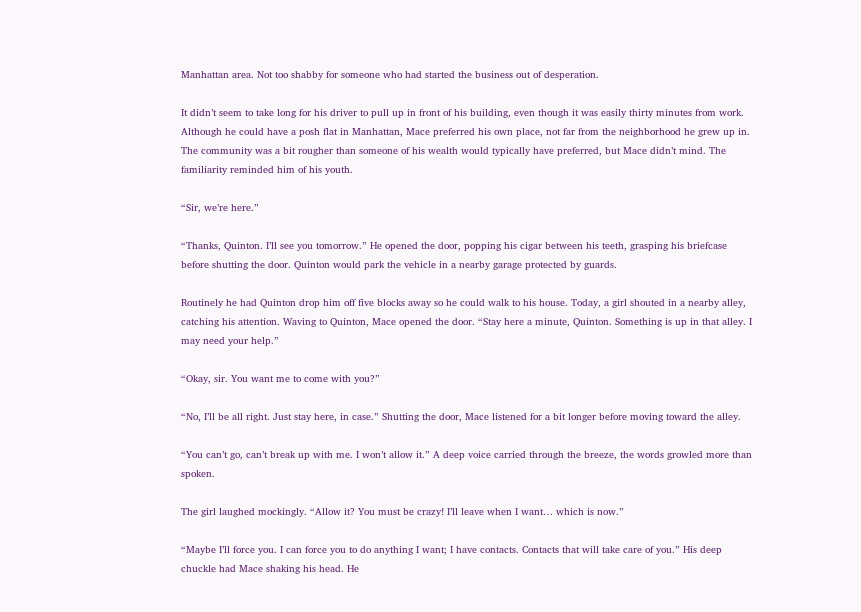Manhattan area. Not too shabby for someone who had started the business out of desperation.

It didn’t seem to take long for his driver to pull up in front of his building, even though it was easily thirty minutes from work. Although he could have a posh flat in Manhattan, Mace preferred his own place, not far from the neighborhood he grew up in. The community was a bit rougher than someone of his wealth would typically have preferred, but Mace didn’t mind. The familiarity reminded him of his youth.

“Sir, we’re here.”

“Thanks, Quinton. I’ll see you tomorrow.” He opened the door, popping his cigar between his teeth, grasping his briefcase before shutting the door. Quinton would park the vehicle in a nearby garage protected by guards.

Routinely he had Quinton drop him off five blocks away so he could walk to his house. Today, a girl shouted in a nearby alley, catching his attention. Waving to Quinton, Mace opened the door. “Stay here a minute, Quinton. Something is up in that alley. I may need your help.”

“Okay, sir. You want me to come with you?”

“No, I’ll be all right. Just stay here, in case.” Shutting the door, Mace listened for a bit longer before moving toward the alley.

“You can’t go, can’t break up with me. I won’t allow it.” A deep voice carried through the breeze, the words growled more than spoken.

The girl laughed mockingly. “Allow it? You must be crazy! I’ll leave when I want… which is now.”

“Maybe I’ll force you. I can force you to do anything I want; I have contacts. Contacts that will take care of you.” His deep chuckle had Mace shaking his head. He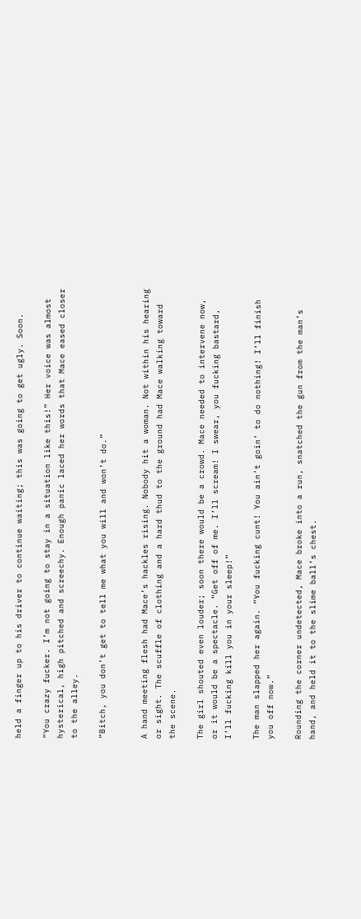held a finger up to his driver to continue waiting; this was going to get ugly. Soon.

“You crazy fucker. I’m not going to stay in a situation like this!” Her voice was almost hysterical, high pitched and screechy. Enough panic laced her words that Mace eased closer to the alley.

“Bitch, you don’t get to tell me what you will and won’t do.”


A hand meeting flesh had Mace’s hackles rising. Nobody hit a woman. Not within his hearing or sight. The scuffle of clothing and a hard thud to the ground had Mace walking toward the scene.

The girl shouted even louder; soon there would be a crowd. Mace needed to intervene now, or it would be a spectacle. “Get off of me. I’ll scream! I swear, you fucking bastard, I’ll fucking kill you in your sleep!”

The man slapped her again. “You fucking cunt! You ain’t goin’ to do nothing! I’ll finish you off now.”

Rounding the corner undetected, Mace broke into a run, snatched the gun from the man’s hand, and held it to the slime ball’s chest.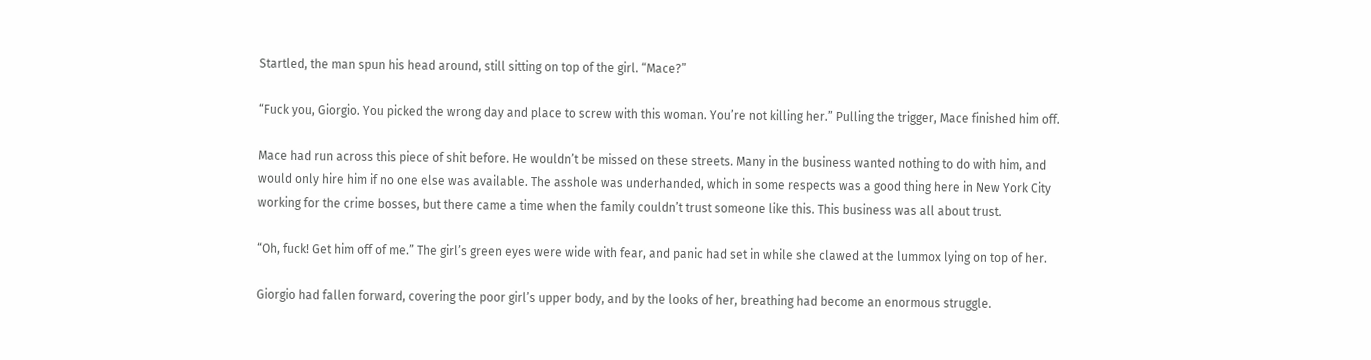Startled, the man spun his head around, still sitting on top of the girl. “Mace?”

“Fuck you, Giorgio. You picked the wrong day and place to screw with this woman. You’re not killing her.” Pulling the trigger, Mace finished him off.

Mace had run across this piece of shit before. He wouldn’t be missed on these streets. Many in the business wanted nothing to do with him, and would only hire him if no one else was available. The asshole was underhanded, which in some respects was a good thing here in New York City working for the crime bosses, but there came a time when the family couldn’t trust someone like this. This business was all about trust.

“Oh, fuck! Get him off of me.” The girl’s green eyes were wide with fear, and panic had set in while she clawed at the lummox lying on top of her.

Giorgio had fallen forward, covering the poor girl’s upper body, and by the looks of her, breathing had become an enormous struggle.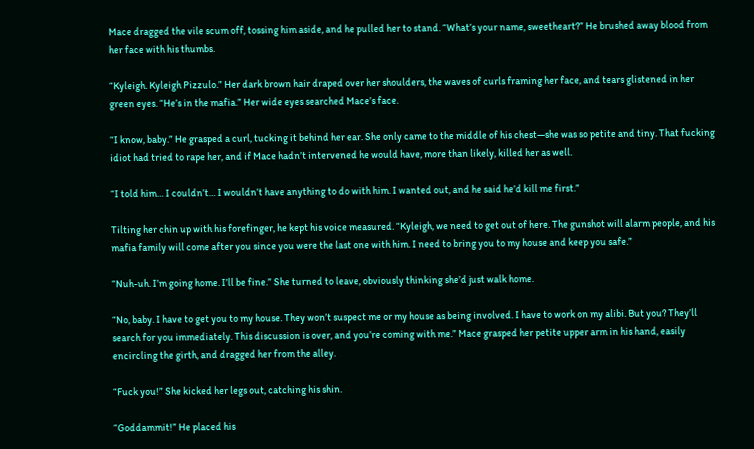Mace dragged the vile scum off, tossing him aside, and he pulled her to stand. “What’s your name, sweetheart?” He brushed away blood from her face with his thumbs.

“Kyleigh. Kyleigh Pizzulo.” Her dark brown hair draped over her shoulders, the waves of curls framing her face, and tears glistened in her green eyes. “He’s in the mafia.” Her wide eyes searched Mace’s face.

“I know, baby.” He grasped a curl, tucking it behind her ear. She only came to the middle of his chest—she was so petite and tiny. That fucking idiot had tried to rape her, and if Mace hadn’t intervened he would have, more than likely, killed her as well.

“I told him… I couldn’t… I wouldn’t have anything to do with him. I wanted out, and he said he’d kill me first.”

Tilting her chin up with his forefinger, he kept his voice measured. “Kyleigh, we need to get out of here. The gunshot will alarm people, and his mafia family will come after you since you were the last one with him. I need to bring you to my house and keep you safe.”

“Nuh-uh. I’m going home. I’ll be fine.” She turned to leave, obviously thinking she’d just walk home.

“No, baby. I have to get you to my house. They won’t suspect me or my house as being involved. I have to work on my alibi. But you? They’ll search for you immediately. This discussion is over, and you’re coming with me.” Mace grasped her petite upper arm in his hand, easily encircling the girth, and dragged her from the alley.

“Fuck you!” She kicked her legs out, catching his shin.

“Goddammit!” He placed his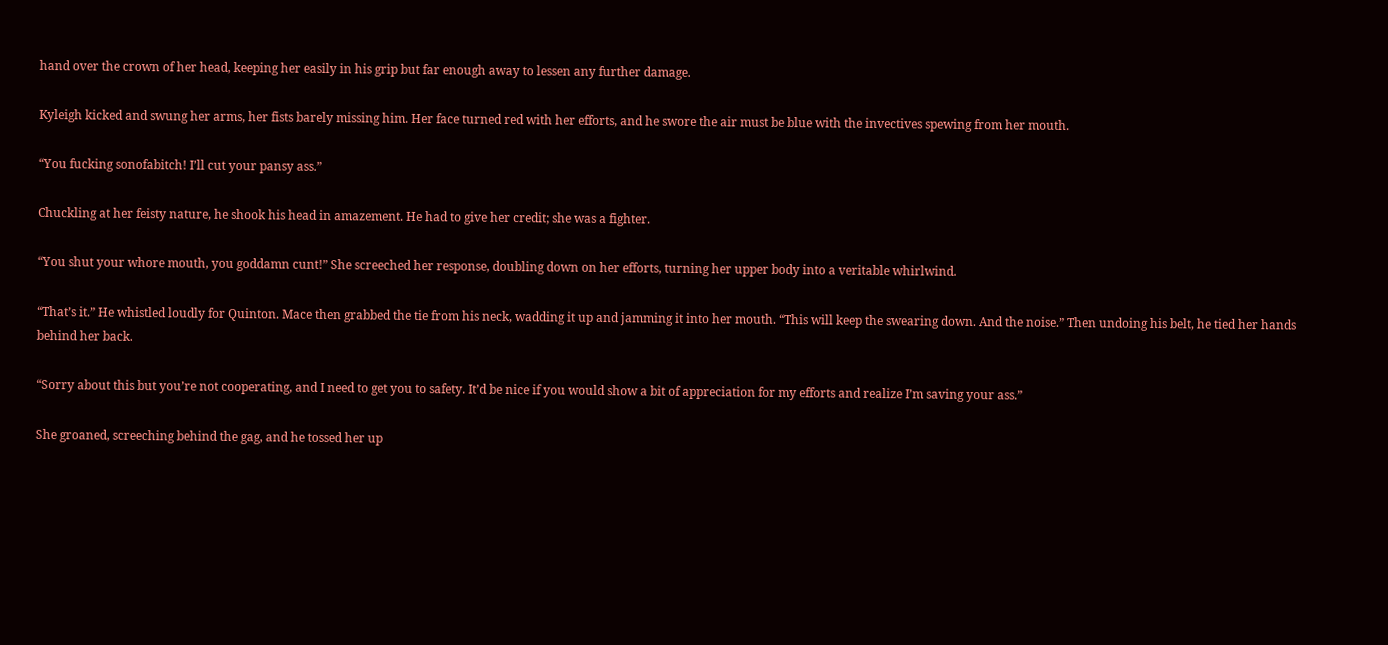hand over the crown of her head, keeping her easily in his grip but far enough away to lessen any further damage.

Kyleigh kicked and swung her arms, her fists barely missing him. Her face turned red with her efforts, and he swore the air must be blue with the invectives spewing from her mouth.

“You fucking sonofabitch! I’ll cut your pansy ass.”

Chuckling at her feisty nature, he shook his head in amazement. He had to give her credit; she was a fighter.

“You shut your whore mouth, you goddamn cunt!” She screeched her response, doubling down on her efforts, turning her upper body into a veritable whirlwind.

“That’s it.” He whistled loudly for Quinton. Mace then grabbed the tie from his neck, wadding it up and jamming it into her mouth. “This will keep the swearing down. And the noise.” Then undoing his belt, he tied her hands behind her back.

“Sorry about this but you’re not cooperating, and I need to get you to safety. It’d be nice if you would show a bit of appreciation for my efforts and realize I’m saving your ass.”

She groaned, screeching behind the gag, and he tossed her up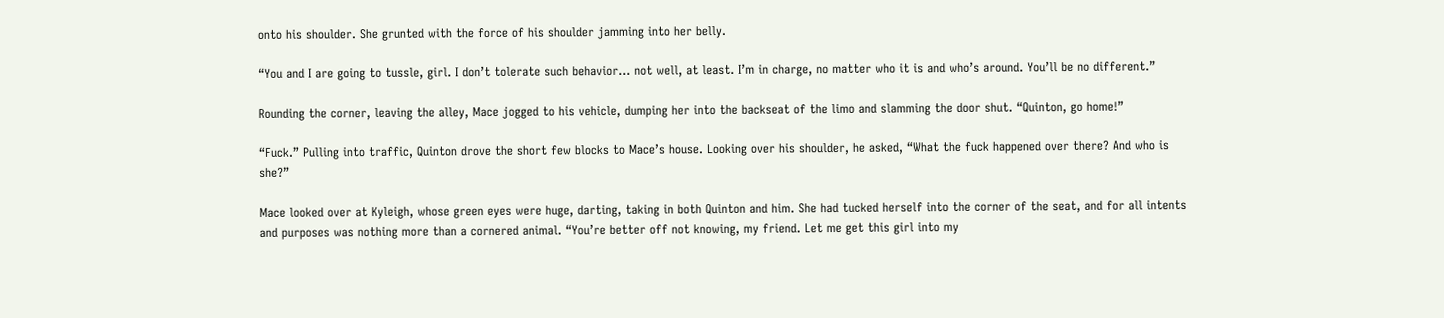onto his shoulder. She grunted with the force of his shoulder jamming into her belly.

“You and I are going to tussle, girl. I don’t tolerate such behavior… not well, at least. I’m in charge, no matter who it is and who’s around. You’ll be no different.”

Rounding the corner, leaving the alley, Mace jogged to his vehicle, dumping her into the backseat of the limo and slamming the door shut. “Quinton, go home!”

“Fuck.” Pulling into traffic, Quinton drove the short few blocks to Mace’s house. Looking over his shoulder, he asked, “What the fuck happened over there? And who is she?”

Mace looked over at Kyleigh, whose green eyes were huge, darting, taking in both Quinton and him. She had tucked herself into the corner of the seat, and for all intents and purposes was nothing more than a cornered animal. “You’re better off not knowing, my friend. Let me get this girl into my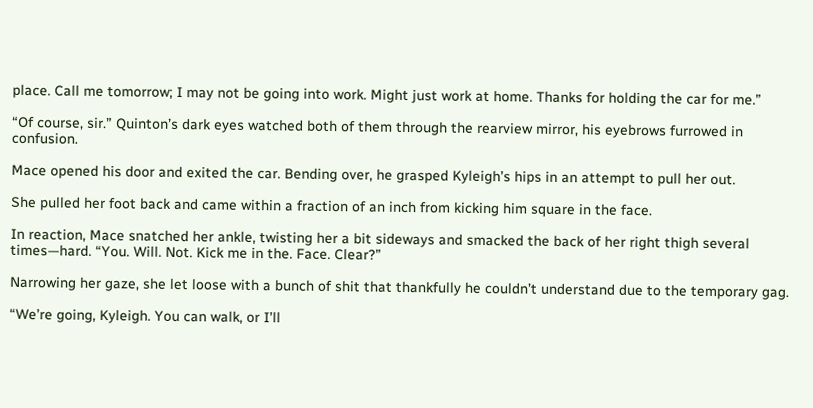place. Call me tomorrow; I may not be going into work. Might just work at home. Thanks for holding the car for me.”

“Of course, sir.” Quinton’s dark eyes watched both of them through the rearview mirror, his eyebrows furrowed in confusion.

Mace opened his door and exited the car. Bending over, he grasped Kyleigh’s hips in an attempt to pull her out.

She pulled her foot back and came within a fraction of an inch from kicking him square in the face.

In reaction, Mace snatched her ankle, twisting her a bit sideways and smacked the back of her right thigh several times—hard. “You. Will. Not. Kick me in the. Face. Clear?”

Narrowing her gaze, she let loose with a bunch of shit that thankfully he couldn’t understand due to the temporary gag.

“We’re going, Kyleigh. You can walk, or I’ll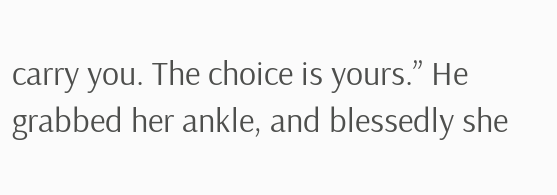carry you. The choice is yours.” He grabbed her ankle, and blessedly she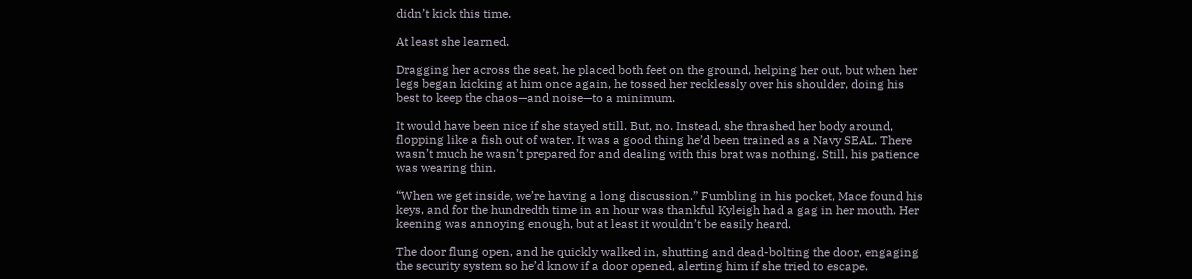didn’t kick this time.

At least she learned.

Dragging her across the seat, he placed both feet on the ground, helping her out, but when her legs began kicking at him once again, he tossed her recklessly over his shoulder, doing his best to keep the chaos—and noise—to a minimum.

It would have been nice if she stayed still. But, no. Instead, she thrashed her body around, flopping like a fish out of water. It was a good thing he’d been trained as a Navy SEAL. There wasn’t much he wasn’t prepared for and dealing with this brat was nothing. Still, his patience was wearing thin.

“When we get inside, we’re having a long discussion.” Fumbling in his pocket, Mace found his keys, and for the hundredth time in an hour was thankful Kyleigh had a gag in her mouth. Her keening was annoying enough, but at least it wouldn’t be easily heard.

The door flung open, and he quickly walked in, shutting and dead-bolting the door, engaging the security system so he’d know if a door opened, alerting him if she tried to escape.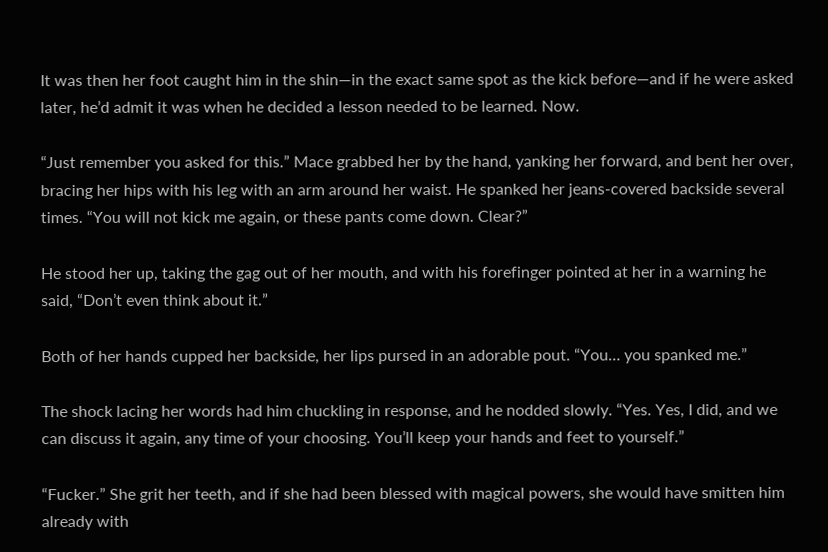It was then her foot caught him in the shin—in the exact same spot as the kick before—and if he were asked later, he’d admit it was when he decided a lesson needed to be learned. Now.

“Just remember you asked for this.” Mace grabbed her by the hand, yanking her forward, and bent her over, bracing her hips with his leg with an arm around her waist. He spanked her jeans-covered backside several times. “You will not kick me again, or these pants come down. Clear?”

He stood her up, taking the gag out of her mouth, and with his forefinger pointed at her in a warning he said, “Don’t even think about it.”

Both of her hands cupped her backside, her lips pursed in an adorable pout. “You… you spanked me.”

The shock lacing her words had him chuckling in response, and he nodded slowly. “Yes. Yes, I did, and we can discuss it again, any time of your choosing. You’ll keep your hands and feet to yourself.”

“Fucker.” She grit her teeth, and if she had been blessed with magical powers, she would have smitten him already with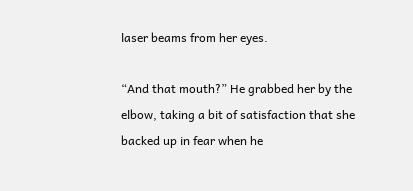laser beams from her eyes.

“And that mouth?” He grabbed her by the elbow, taking a bit of satisfaction that she backed up in fear when he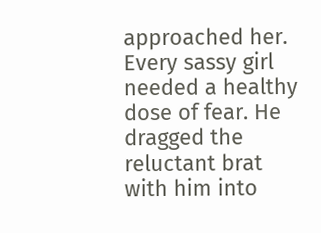approached her. Every sassy girl needed a healthy dose of fear. He dragged the reluctant brat with him into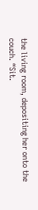the living room, depositing her onto the couch. “Sit.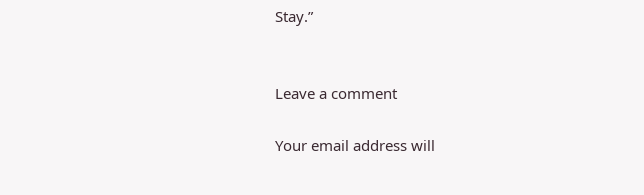Stay.”


Leave a comment

Your email address will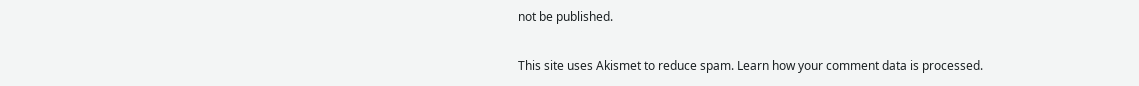not be published.

This site uses Akismet to reduce spam. Learn how your comment data is processed.